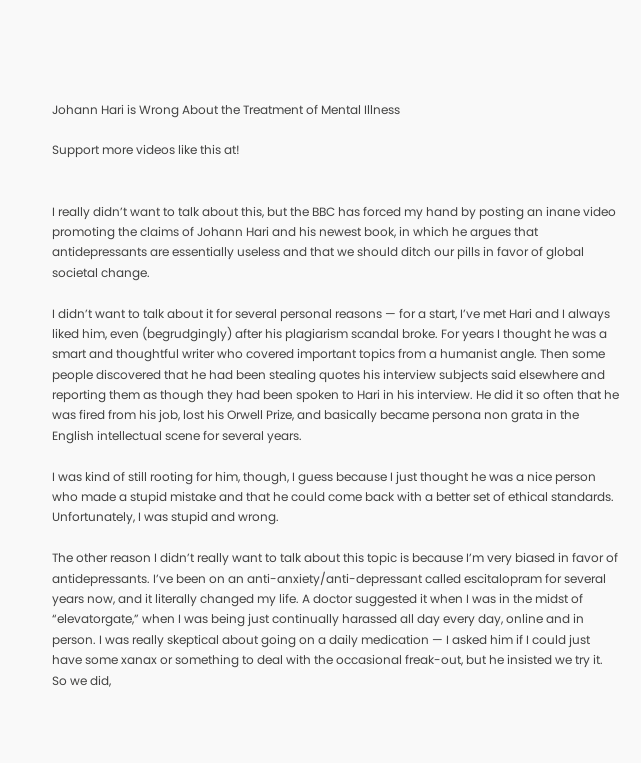Johann Hari is Wrong About the Treatment of Mental Illness

Support more videos like this at!


I really didn’t want to talk about this, but the BBC has forced my hand by posting an inane video promoting the claims of Johann Hari and his newest book, in which he argues that antidepressants are essentially useless and that we should ditch our pills in favor of global societal change.

I didn’t want to talk about it for several personal reasons — for a start, I’ve met Hari and I always liked him, even (begrudgingly) after his plagiarism scandal broke. For years I thought he was a smart and thoughtful writer who covered important topics from a humanist angle. Then some people discovered that he had been stealing quotes his interview subjects said elsewhere and reporting them as though they had been spoken to Hari in his interview. He did it so often that he was fired from his job, lost his Orwell Prize, and basically became persona non grata in the English intellectual scene for several years.

I was kind of still rooting for him, though, I guess because I just thought he was a nice person who made a stupid mistake and that he could come back with a better set of ethical standards. Unfortunately, I was stupid and wrong.

The other reason I didn’t really want to talk about this topic is because I’m very biased in favor of antidepressants. I’ve been on an anti-anxiety/anti-depressant called escitalopram for several years now, and it literally changed my life. A doctor suggested it when I was in the midst of “elevatorgate,” when I was being just continually harassed all day every day, online and in person. I was really skeptical about going on a daily medication — I asked him if I could just have some xanax or something to deal with the occasional freak-out, but he insisted we try it. So we did,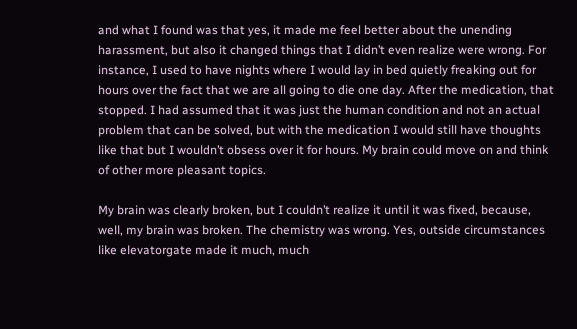and what I found was that yes, it made me feel better about the unending harassment, but also it changed things that I didn’t even realize were wrong. For instance, I used to have nights where I would lay in bed quietly freaking out for hours over the fact that we are all going to die one day. After the medication, that stopped. I had assumed that it was just the human condition and not an actual problem that can be solved, but with the medication I would still have thoughts like that but I wouldn’t obsess over it for hours. My brain could move on and think of other more pleasant topics.

My brain was clearly broken, but I couldn’t realize it until it was fixed, because, well, my brain was broken. The chemistry was wrong. Yes, outside circumstances like elevatorgate made it much, much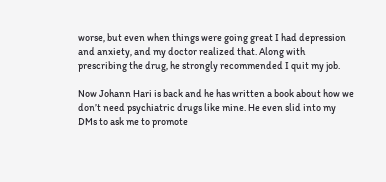worse, but even when things were going great I had depression and anxiety, and my doctor realized that. Along with prescribing the drug, he strongly recommended I quit my job.

Now Johann Hari is back and he has written a book about how we don’t need psychiatric drugs like mine. He even slid into my DMs to ask me to promote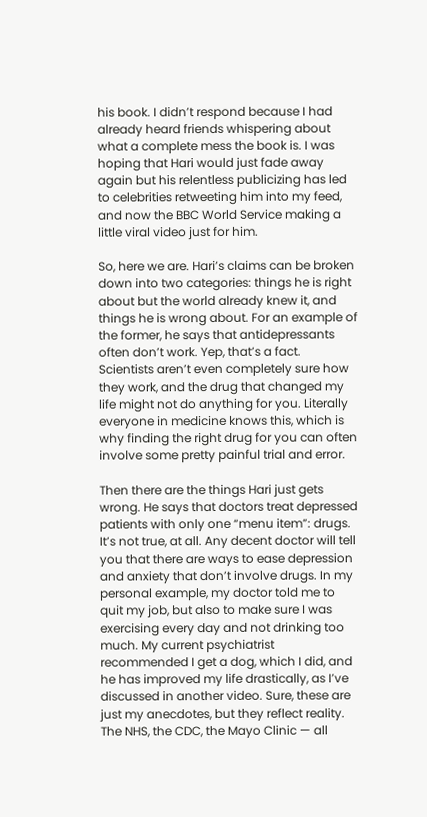his book. I didn’t respond because I had already heard friends whispering about what a complete mess the book is. I was hoping that Hari would just fade away again but his relentless publicizing has led to celebrities retweeting him into my feed, and now the BBC World Service making a little viral video just for him.

So, here we are. Hari’s claims can be broken down into two categories: things he is right about but the world already knew it, and things he is wrong about. For an example of the former, he says that antidepressants often don’t work. Yep, that’s a fact. Scientists aren’t even completely sure how they work, and the drug that changed my life might not do anything for you. Literally everyone in medicine knows this, which is why finding the right drug for you can often involve some pretty painful trial and error.

Then there are the things Hari just gets wrong. He says that doctors treat depressed patients with only one “menu item”: drugs. It’s not true, at all. Any decent doctor will tell you that there are ways to ease depression and anxiety that don’t involve drugs. In my personal example, my doctor told me to quit my job, but also to make sure I was exercising every day and not drinking too much. My current psychiatrist recommended I get a dog, which I did, and he has improved my life drastically, as I’ve discussed in another video. Sure, these are just my anecdotes, but they reflect reality. The NHS, the CDC, the Mayo Clinic — all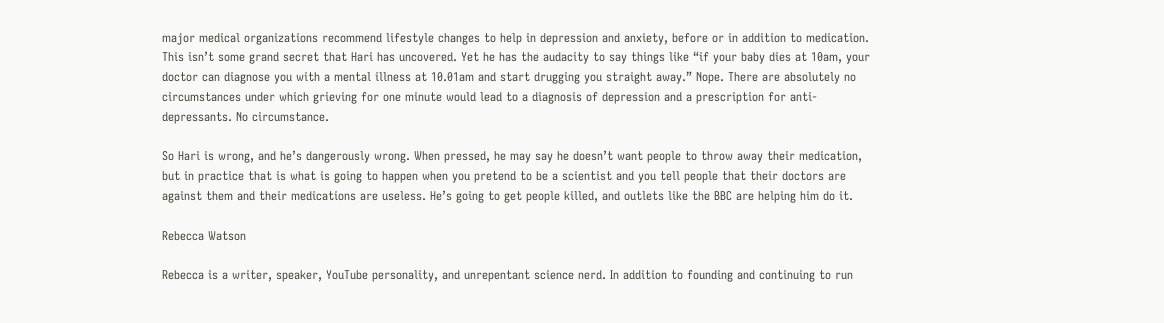major medical organizations recommend lifestyle changes to help in depression and anxiety, before or in addition to medication. This isn’t some grand secret that Hari has uncovered. Yet he has the audacity to say things like “if your baby dies at 10am, your doctor can diagnose you with a mental illness at 10.01am and start drugging you straight away.” Nope. There are absolutely no circumstances under which grieving for one minute would lead to a diagnosis of depression and a prescription for anti-depressants. No circumstance.

So Hari is wrong, and he’s dangerously wrong. When pressed, he may say he doesn’t want people to throw away their medication, but in practice that is what is going to happen when you pretend to be a scientist and you tell people that their doctors are against them and their medications are useless. He’s going to get people killed, and outlets like the BBC are helping him do it.

Rebecca Watson

Rebecca is a writer, speaker, YouTube personality, and unrepentant science nerd. In addition to founding and continuing to run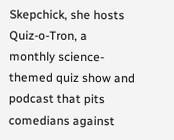Skepchick, she hosts Quiz-o-Tron, a monthly science-themed quiz show and podcast that pits comedians against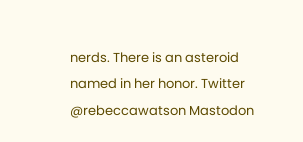nerds. There is an asteroid named in her honor. Twitter @rebeccawatson Mastodon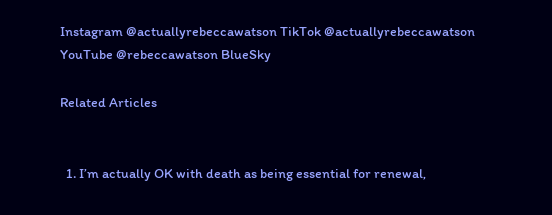Instagram @actuallyrebeccawatson TikTok @actuallyrebeccawatson YouTube @rebeccawatson BlueSky

Related Articles


  1. I’m actually OK with death as being essential for renewal,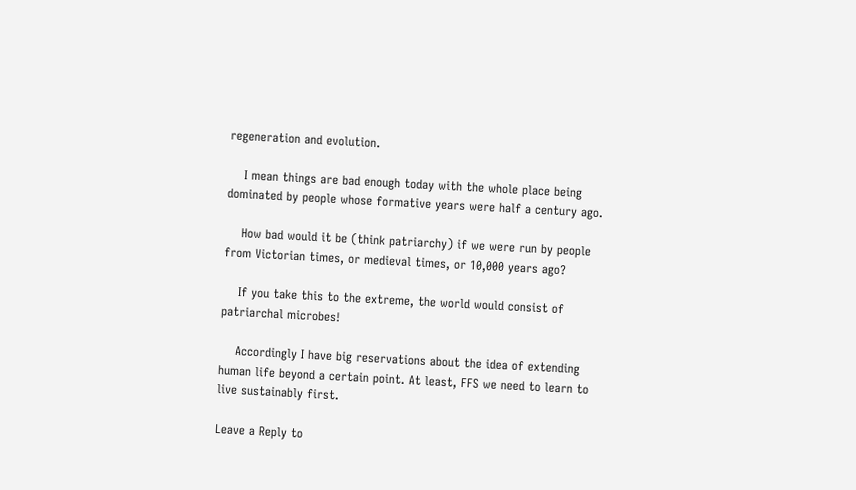regeneration and evolution.

    I mean things are bad enough today with the whole place being dominated by people whose formative years were half a century ago.

    How bad would it be (think patriarchy) if we were run by people from Victorian times, or medieval times, or 10,000 years ago?

    If you take this to the extreme, the world would consist of patriarchal microbes!

    Accordingly I have big reservations about the idea of extending human life beyond a certain point. At least, FFS we need to learn to live sustainably first.

Leave a Reply to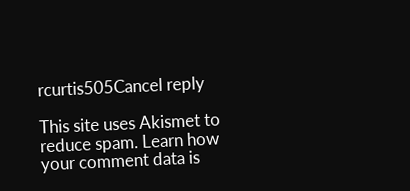rcurtis505Cancel reply

This site uses Akismet to reduce spam. Learn how your comment data is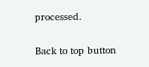processed.

Back to top button